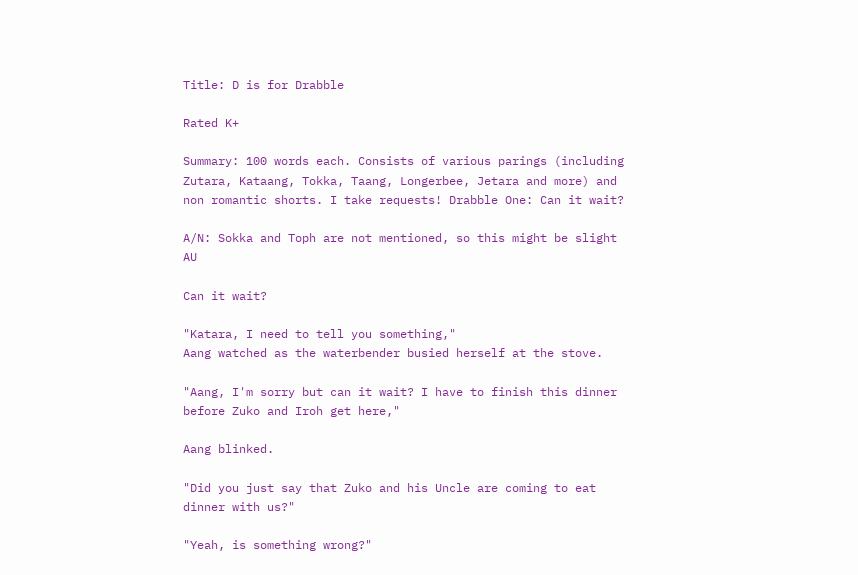Title: D is for Drabble

Rated K+

Summary: 100 words each. Consists of various parings (including Zutara, Kataang, Tokka, Taang, Longerbee, Jetara and more) and non romantic shorts. I take requests! Drabble One: Can it wait?

A/N: Sokka and Toph are not mentioned, so this might be slight AU

Can it wait?

"Katara, I need to tell you something,"
Aang watched as the waterbender busied herself at the stove.

"Aang, I'm sorry but can it wait? I have to finish this dinner before Zuko and Iroh get here,"

Aang blinked.

"Did you just say that Zuko and his Uncle are coming to eat dinner with us?"

"Yeah, is something wrong?"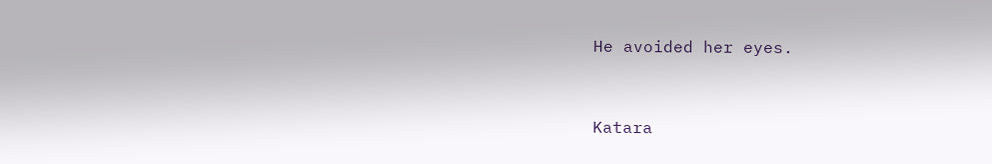He avoided her eyes.


Katara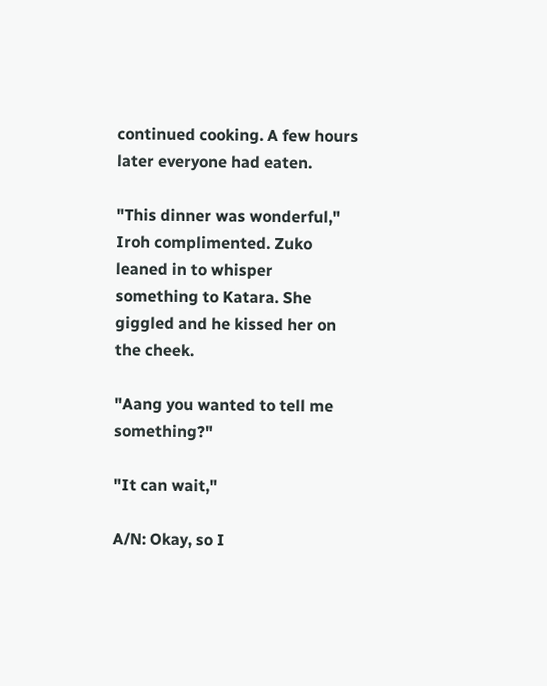continued cooking. A few hours later everyone had eaten.

"This dinner was wonderful," Iroh complimented. Zuko leaned in to whisper something to Katara. She giggled and he kissed her on the cheek.

"Aang you wanted to tell me something?"

"It can wait,"

A/N: Okay, so I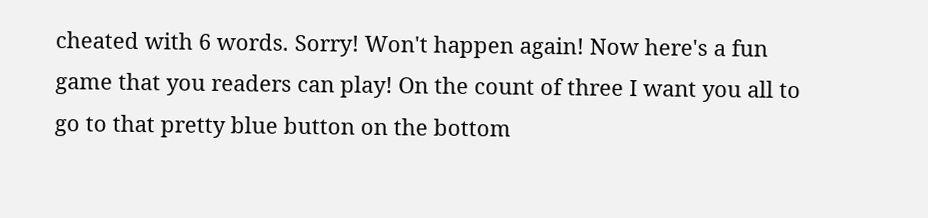cheated with 6 words. Sorry! Won't happen again! Now here's a fun game that you readers can play! On the count of three I want you all to go to that pretty blue button on the bottom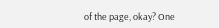of the page, okay? One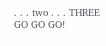. . . two . . . THREE GO GO GO!